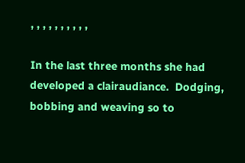, , , , , , , , , ,

In the last three months she had developed a clairaudiance.  Dodging, bobbing and weaving so to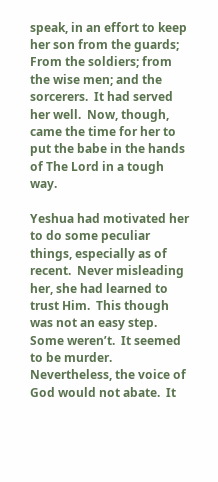speak, in an effort to keep her son from the guards; From the soldiers; from the wise men; and the sorcerers.  It had served her well.  Now, though, came the time for her to put the babe in the hands of The Lord in a tough way.

Yeshua had motivated her to do some peculiar things, especially as of recent.  Never misleading her, she had learned to trust Him.  This though was not an easy step.  Some weren’t.  It seemed to be murder.  Nevertheless, the voice of God would not abate.  It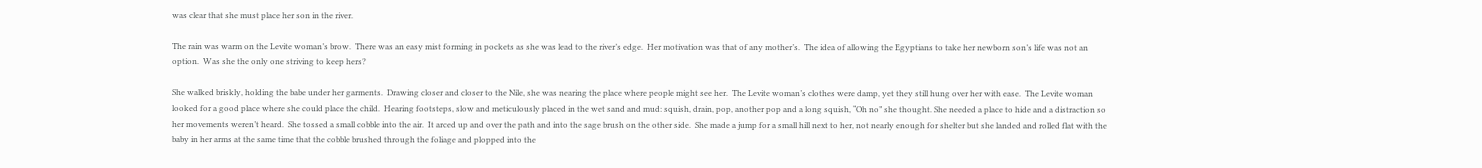was clear that she must place her son in the river.

The rain was warm on the Levite woman’s brow.  There was an easy mist forming in pockets as she was lead to the river’s edge.  Her motivation was that of any mother’s.  The idea of allowing the Egyptians to take her newborn son’s life was not an option.  Was she the only one striving to keep hers?

She walked briskly, holding the babe under her garments.  Drawing closer and closer to the Nile, she was nearing the place where people might see her.  The Levite woman’s clothes were damp, yet they still hung over her with ease.  The Levite woman looked for a good place where she could place the child.  Hearing footsteps, slow and meticulously placed in the wet sand and mud: squish, drain, pop, another pop and a long squish, “Oh no” she thought. She needed a place to hide and a distraction so her movements weren’t heard.  She tossed a small cobble into the air.  It arced up and over the path and into the sage brush on the other side.  She made a jump for a small hill next to her, not nearly enough for shelter but she landed and rolled flat with the baby in her arms at the same time that the cobble brushed through the foliage and plopped into the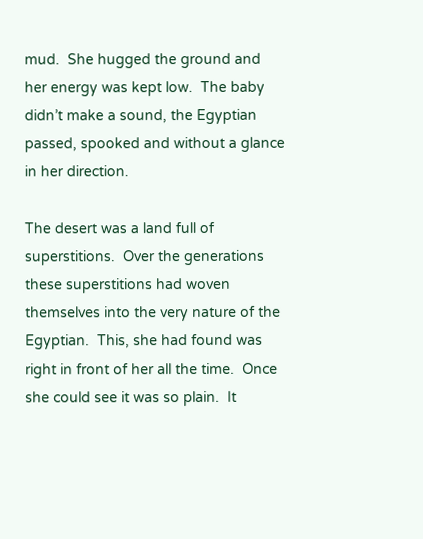mud.  She hugged the ground and her energy was kept low.  The baby didn’t make a sound, the Egyptian passed, spooked and without a glance in her direction.

The desert was a land full of superstitions.  Over the generations these superstitions had woven themselves into the very nature of the Egyptian.  This, she had found was right in front of her all the time.  Once she could see it was so plain.  It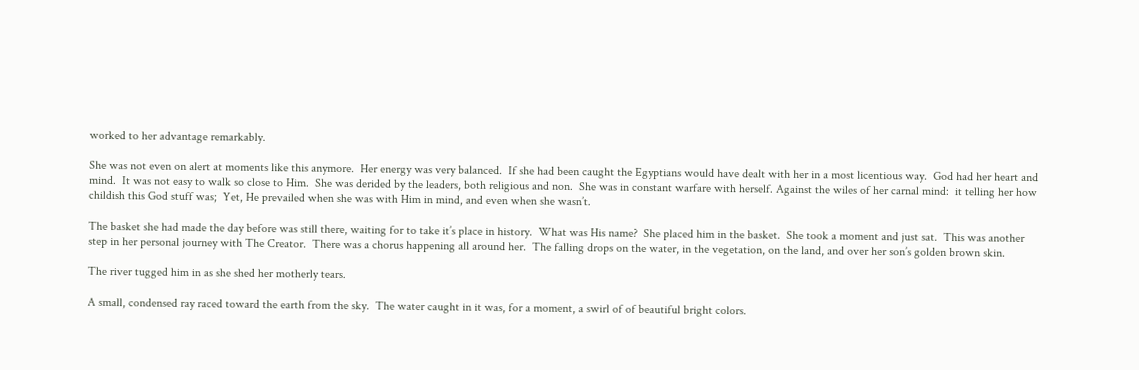worked to her advantage remarkably.

She was not even on alert at moments like this anymore.  Her energy was very balanced.  If she had been caught the Egyptians would have dealt with her in a most licentious way.  God had her heart and mind.  It was not easy to walk so close to Him.  She was derided by the leaders, both religious and non.  She was in constant warfare with herself. Against the wiles of her carnal mind:  it telling her how childish this God stuff was;  Yet, He prevailed when she was with Him in mind, and even when she wasn’t.

The basket she had made the day before was still there, waiting for to take it’s place in history.  What was His name?  She placed him in the basket.  She took a moment and just sat.  This was another step in her personal journey with The Creator.  There was a chorus happening all around her.  The falling drops on the water, in the vegetation, on the land, and over her son’s golden brown skin.

The river tugged him in as she shed her motherly tears.

A small, condensed ray raced toward the earth from the sky.  The water caught in it was, for a moment, a swirl of of beautiful bright colors.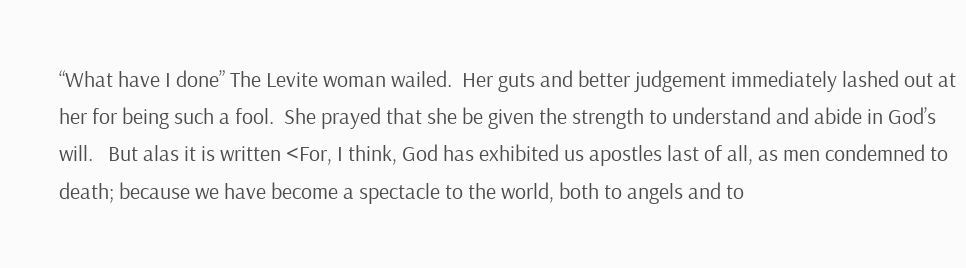“What have I done” The Levite woman wailed.  Her guts and better judgement immediately lashed out at her for being such a fool.  She prayed that she be given the strength to understand and abide in God’s will.   But alas it is written <For, I think, God has exhibited us apostles last of all, as men condemned to death; because we have become a spectacle to the world, both to angels and to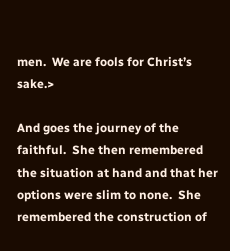men.  We are fools for Christ’s sake.>

And goes the journey of the faithful.  She then remembered the situation at hand and that her options were slim to none.  She remembered the construction of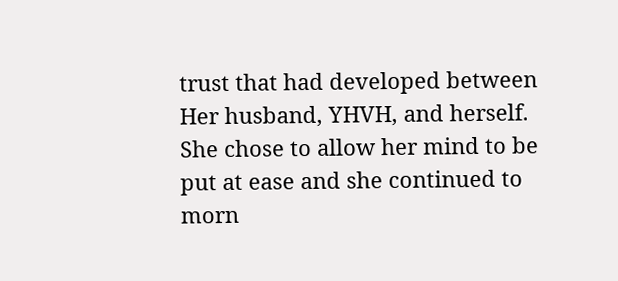trust that had developed between Her husband, YHVH, and herself.  She chose to allow her mind to be put at ease and she continued to morn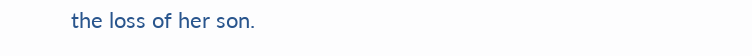the loss of her son.